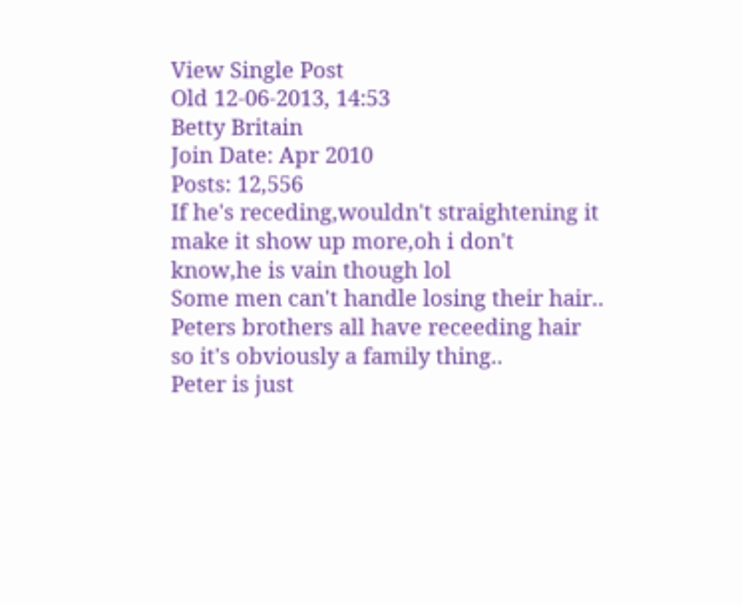View Single Post
Old 12-06-2013, 14:53
Betty Britain
Join Date: Apr 2010
Posts: 12,556
If he's receding,wouldn't straightening it make it show up more,oh i don't know,he is vain though lol
Some men can't handle losing their hair.. Peters brothers all have receeding hair so it's obviously a family thing..
Peter is just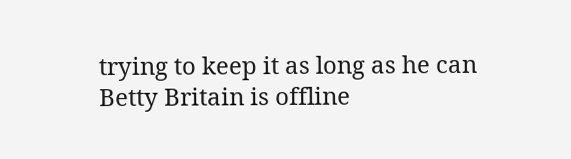trying to keep it as long as he can
Betty Britain is offline